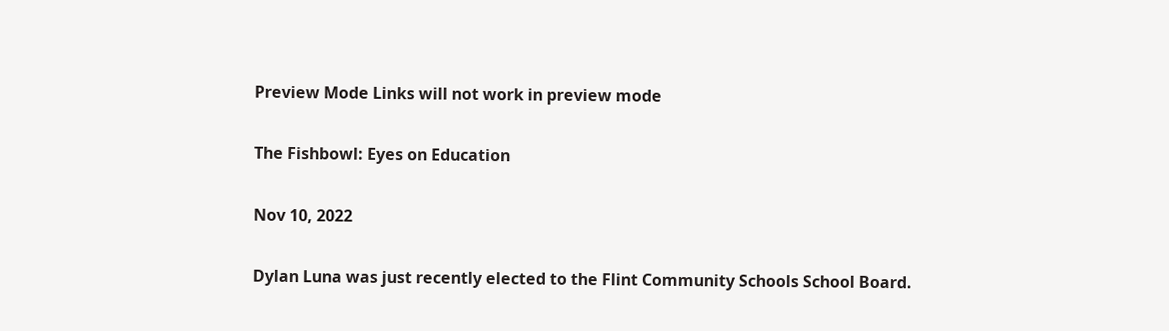Preview Mode Links will not work in preview mode

The Fishbowl: Eyes on Education

Nov 10, 2022

Dylan Luna was just recently elected to the Flint Community Schools School Board.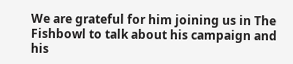We are grateful for him joining us in The Fishbowl to talk about his campaign and his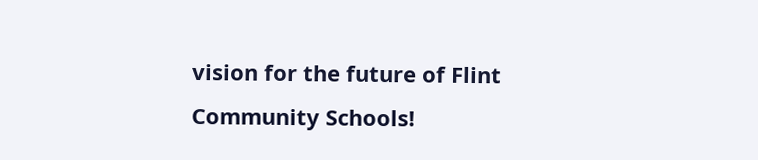vision for the future of Flint Community Schools!